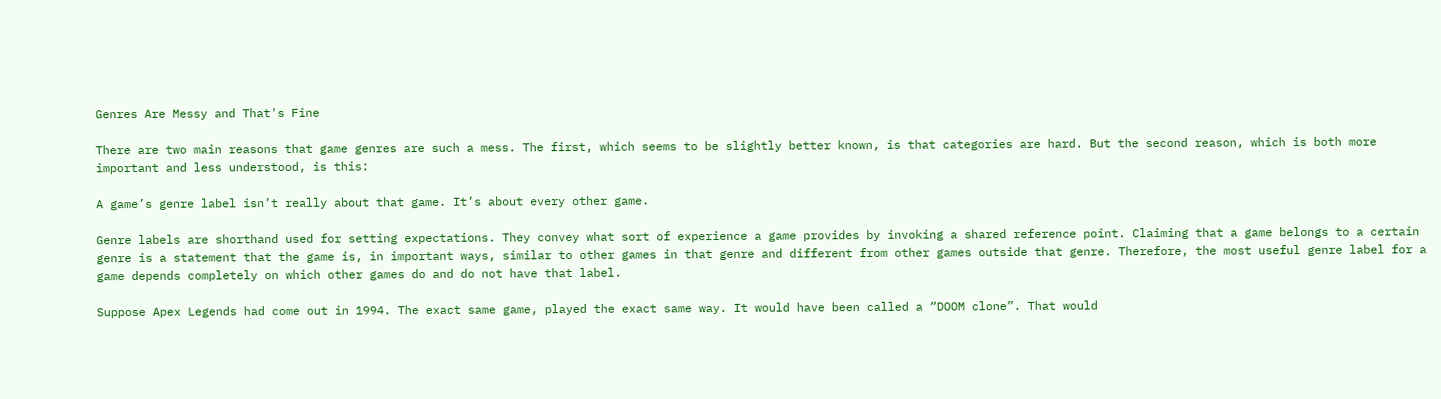Genres Are Messy and That's Fine

There are two main reasons that game genres are such a mess. The first, which seems to be slightly better known, is that categories are hard. But the second reason, which is both more important and less understood, is this:

A game’s genre label isn’t really about that game. It’s about every other game.

Genre labels are shorthand used for setting expectations. They convey what sort of experience a game provides by invoking a shared reference point. Claiming that a game belongs to a certain genre is a statement that the game is, in important ways, similar to other games in that genre and different from other games outside that genre. Therefore, the most useful genre label for a game depends completely on which other games do and do not have that label.

Suppose Apex Legends had come out in 1994. The exact same game, played the exact same way. It would have been called a “DOOM clone”. That would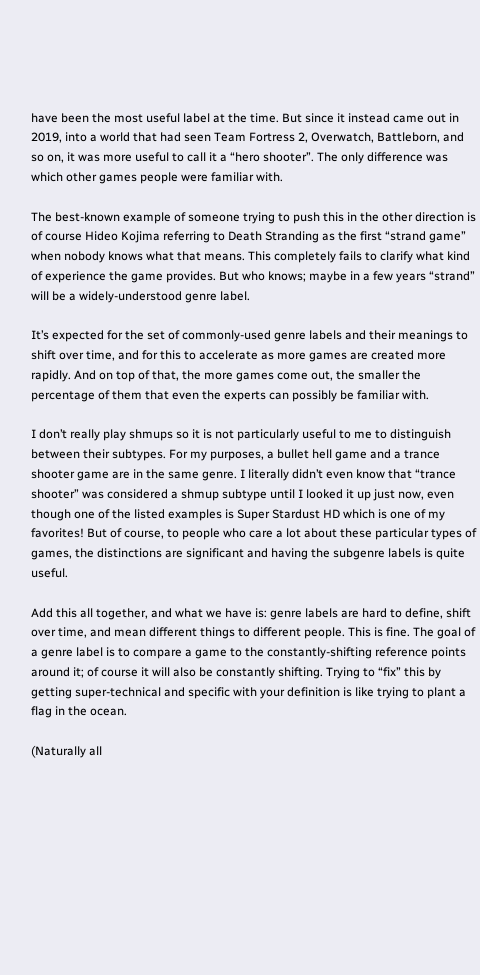have been the most useful label at the time. But since it instead came out in 2019, into a world that had seen Team Fortress 2, Overwatch, Battleborn, and so on, it was more useful to call it a “hero shooter”. The only difference was which other games people were familiar with.

The best-known example of someone trying to push this in the other direction is of course Hideo Kojima referring to Death Stranding as the first “strand game” when nobody knows what that means. This completely fails to clarify what kind of experience the game provides. But who knows; maybe in a few years “strand” will be a widely-understood genre label.

It’s expected for the set of commonly-used genre labels and their meanings to shift over time, and for this to accelerate as more games are created more rapidly. And on top of that, the more games come out, the smaller the percentage of them that even the experts can possibly be familiar with.

I don’t really play shmups so it is not particularly useful to me to distinguish between their subtypes. For my purposes, a bullet hell game and a trance shooter game are in the same genre. I literally didn’t even know that “trance shooter” was considered a shmup subtype until I looked it up just now, even though one of the listed examples is Super Stardust HD which is one of my favorites! But of course, to people who care a lot about these particular types of games, the distinctions are significant and having the subgenre labels is quite useful.

Add this all together, and what we have is: genre labels are hard to define, shift over time, and mean different things to different people. This is fine. The goal of a genre label is to compare a game to the constantly-shifting reference points around it; of course it will also be constantly shifting. Trying to “fix” this by getting super-technical and specific with your definition is like trying to plant a flag in the ocean.

(Naturally all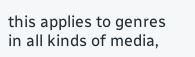this applies to genres in all kinds of media,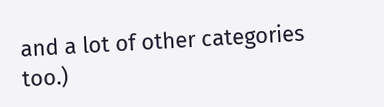and a lot of other categories too.)